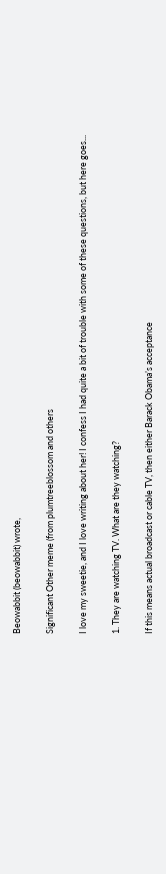Beowabbit (beowabbit) wrote,

Significant Other meme (from plumtreeblossom and others

I love my sweetie, and I love writing about her! I confess I had quite a bit of trouble with some of these questions, but here goes...

1. They are watching TV. What are they watching?

If this means actual broadcast or cable TV, then either Barack Obama’s acceptance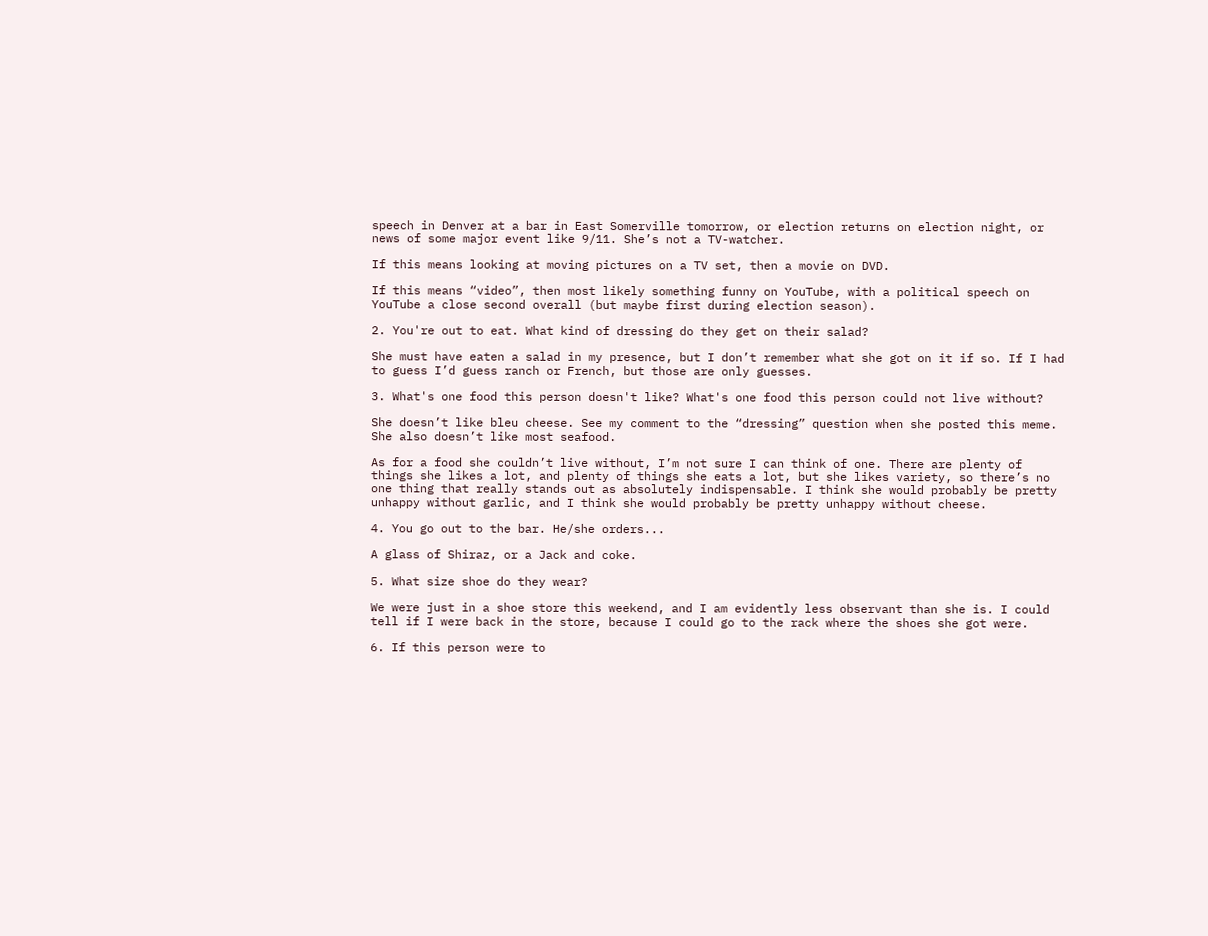speech in Denver at a bar in East Somerville tomorrow, or election returns on election night, or news of some major event like 9/11. She’s not a TV-watcher.

If this means looking at moving pictures on a TV set, then a movie on DVD.

If this means “video”, then most likely something funny on YouTube, with a political speech on YouTube a close second overall (but maybe first during election season).

2. You're out to eat. What kind of dressing do they get on their salad?

She must have eaten a salad in my presence, but I don’t remember what she got on it if so. If I had to guess I’d guess ranch or French, but those are only guesses.

3. What's one food this person doesn't like? What's one food this person could not live without?

She doesn’t like bleu cheese. See my comment to the “dressing” question when she posted this meme. She also doesn’t like most seafood.

As for a food she couldn’t live without, I’m not sure I can think of one. There are plenty of things she likes a lot, and plenty of things she eats a lot, but she likes variety, so there’s no one thing that really stands out as absolutely indispensable. I think she would probably be pretty unhappy without garlic, and I think she would probably be pretty unhappy without cheese.

4. You go out to the bar. He/she orders...

A glass of Shiraz, or a Jack and coke.

5. What size shoe do they wear?

We were just in a shoe store this weekend, and I am evidently less observant than she is. I could tell if I were back in the store, because I could go to the rack where the shoes she got were.

6. If this person were to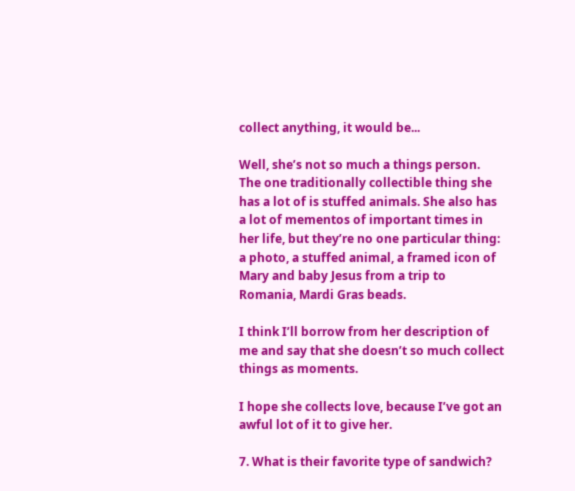collect anything, it would be...

Well, she’s not so much a things person. The one traditionally collectible thing she has a lot of is stuffed animals. She also has a lot of mementos of important times in her life, but they’re no one particular thing: a photo, a stuffed animal, a framed icon of Mary and baby Jesus from a trip to Romania, Mardi Gras beads.

I think I’ll borrow from her description of me and say that she doesn’t so much collect things as moments.

I hope she collects love, because I’ve got an awful lot of it to give her.

7. What is their favorite type of sandwich?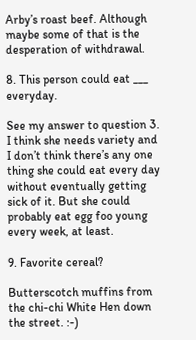Arby’s roast beef. Although maybe some of that is the desperation of withdrawal.

8. This person could eat ___ everyday.

See my answer to question 3. I think she needs variety and I don’t think there’s any one thing she could eat every day without eventually getting sick of it. But she could probably eat egg foo young every week, at least.

9. Favorite cereal?

Butterscotch muffins from the chi-chi White Hen down the street. :-)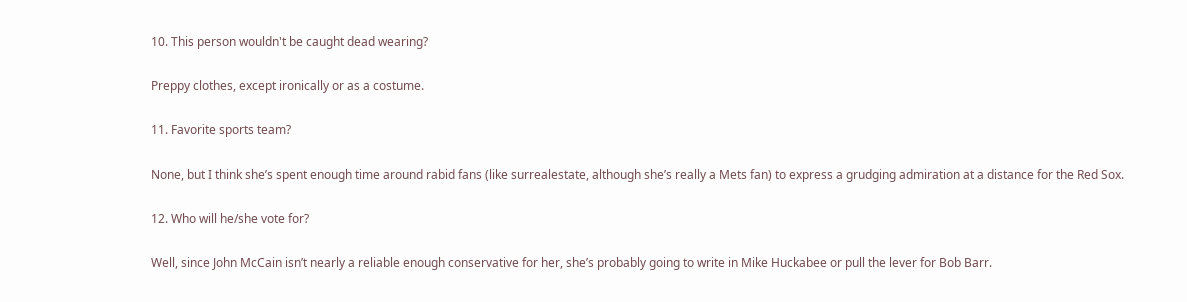10. This person wouldn't be caught dead wearing?

Preppy clothes, except ironically or as a costume.

11. Favorite sports team?

None, but I think she’s spent enough time around rabid fans (like surrealestate, although she’s really a Mets fan) to express a grudging admiration at a distance for the Red Sox.

12. Who will he/she vote for?

Well, since John McCain isn’t nearly a reliable enough conservative for her, she’s probably going to write in Mike Huckabee or pull the lever for Bob Barr.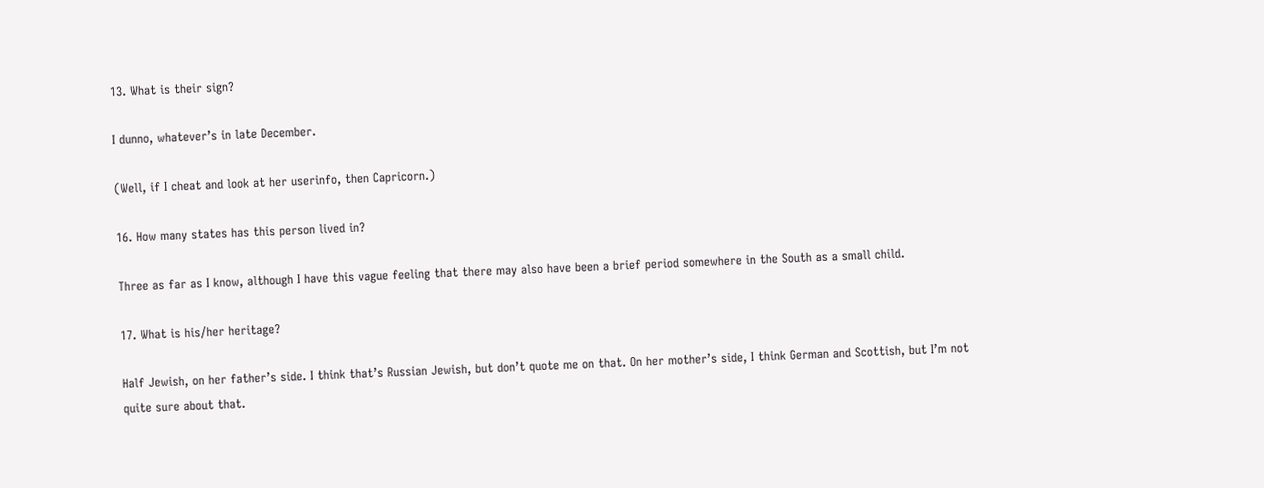13. What is their sign?

I dunno, whatever’s in late December.

(Well, if I cheat and look at her userinfo, then Capricorn.)

16. How many states has this person lived in?

Three as far as I know, although I have this vague feeling that there may also have been a brief period somewhere in the South as a small child.

17. What is his/her heritage?

Half Jewish, on her father’s side. I think that’s Russian Jewish, but don’t quote me on that. On her mother’s side, I think German and Scottish, but I’m not quite sure about that.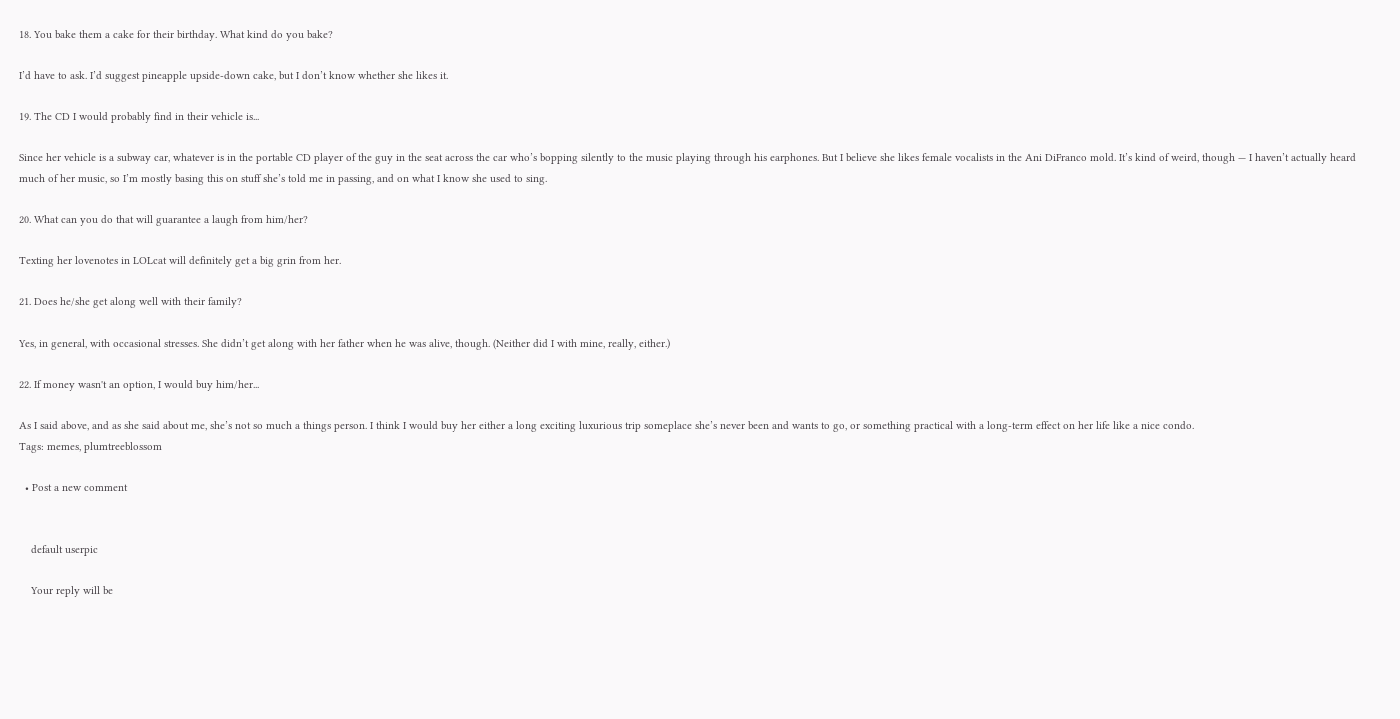18. You bake them a cake for their birthday. What kind do you bake?

I’d have to ask. I’d suggest pineapple upside-down cake, but I don’t know whether she likes it.

19. The CD I would probably find in their vehicle is...

Since her vehicle is a subway car, whatever is in the portable CD player of the guy in the seat across the car who’s bopping silently to the music playing through his earphones. But I believe she likes female vocalists in the Ani DiFranco mold. It’s kind of weird, though — I haven’t actually heard much of her music, so I’m mostly basing this on stuff she’s told me in passing, and on what I know she used to sing.

20. What can you do that will guarantee a laugh from him/her?

Texting her lovenotes in LOLcat will definitely get a big grin from her.

21. Does he/she get along well with their family?

Yes, in general, with occasional stresses. She didn’t get along with her father when he was alive, though. (Neither did I with mine, really, either.)

22. If money wasn't an option, I would buy him/her...

As I said above, and as she said about me, she’s not so much a things person. I think I would buy her either a long exciting luxurious trip someplace she’s never been and wants to go, or something practical with a long-term effect on her life like a nice condo.
Tags: memes, plumtreeblossom

  • Post a new comment


    default userpic

    Your reply will be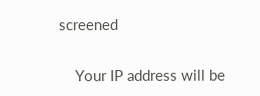screened

    Your IP address will be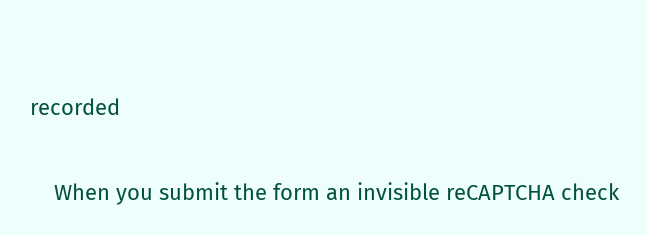recorded

    When you submit the form an invisible reCAPTCHA check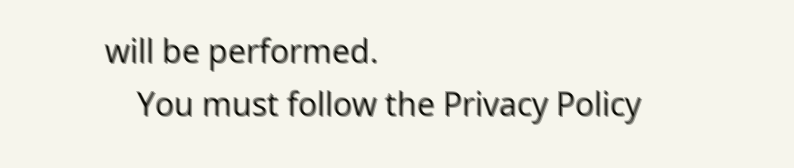will be performed.
    You must follow the Privacy Policy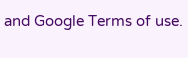and Google Terms of use.